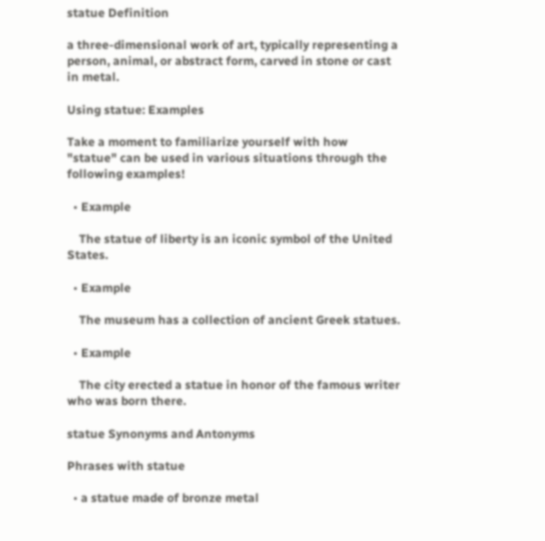statue Definition

a three-dimensional work of art, typically representing a person, animal, or abstract form, carved in stone or cast in metal.

Using statue: Examples

Take a moment to familiarize yourself with how "statue" can be used in various situations through the following examples!

  • Example

    The statue of liberty is an iconic symbol of the United States.

  • Example

    The museum has a collection of ancient Greek statues.

  • Example

    The city erected a statue in honor of the famous writer who was born there.

statue Synonyms and Antonyms

Phrases with statue

  • a statue made of bronze metal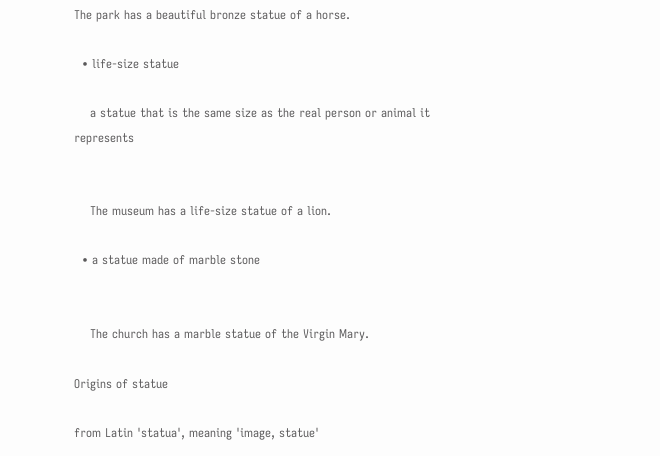The park has a beautiful bronze statue of a horse.

  • life-size statue

    a statue that is the same size as the real person or animal it represents


    The museum has a life-size statue of a lion.

  • a statue made of marble stone


    The church has a marble statue of the Virgin Mary.

Origins of statue

from Latin 'statua', meaning 'image, statue'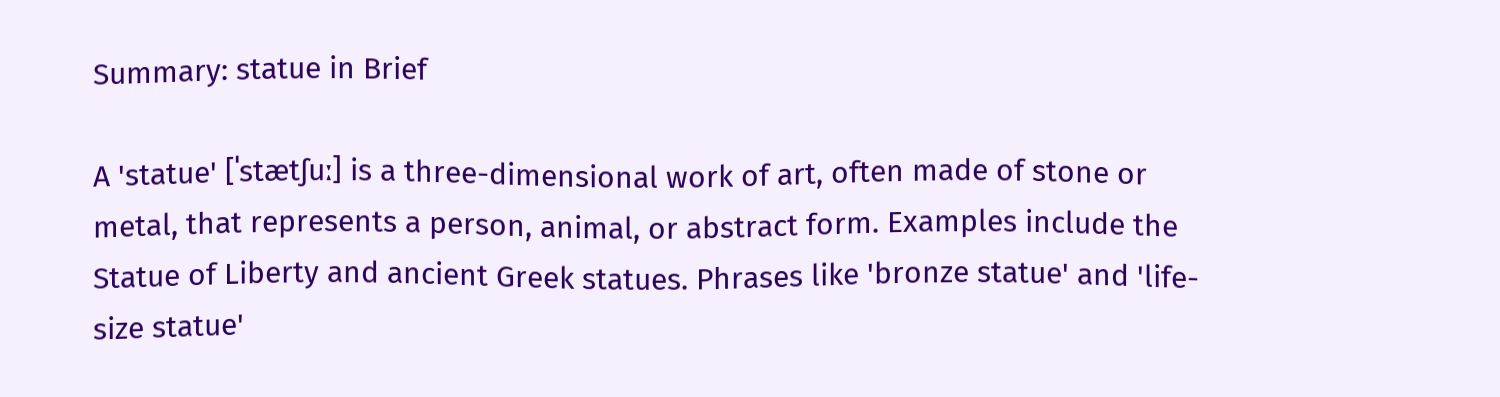Summary: statue in Brief

A 'statue' [ˈstætʃuː] is a three-dimensional work of art, often made of stone or metal, that represents a person, animal, or abstract form. Examples include the Statue of Liberty and ancient Greek statues. Phrases like 'bronze statue' and 'life-size statue'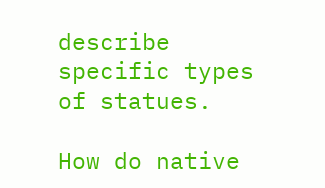describe specific types of statues.

How do native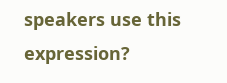speakers use this expression?